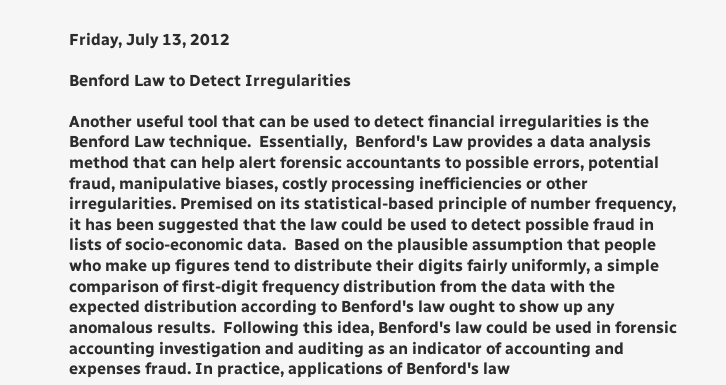Friday, July 13, 2012

Benford Law to Detect Irregularities

Another useful tool that can be used to detect financial irregularities is the Benford Law technique.  Essentially,  Benford's Law provides a data analysis method that can help alert forensic accountants to possible errors, potential fraud, manipulative biases, costly processing inefficiencies or other irregularities. Premised on its statistical-based principle of number frequency, it has been suggested that the law could be used to detect possible fraud in lists of socio-economic data.  Based on the plausible assumption that people who make up figures tend to distribute their digits fairly uniformly, a simple comparison of first-digit frequency distribution from the data with the expected distribution according to Benford's law ought to show up any anomalous results.  Following this idea, Benford's law could be used in forensic accounting investigation and auditing as an indicator of accounting and expenses fraud. In practice, applications of Benford's law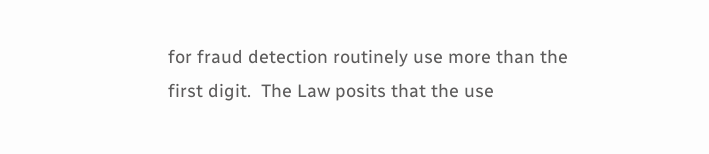for fraud detection routinely use more than the first digit.  The Law posits that the use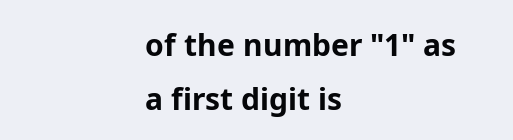of the number "1" as a first digit is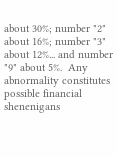about 30%; number "2" about 16%; number "3" about 12%... and number "9" about 5%.  Any abnormality constitutes possible financial shenenigans